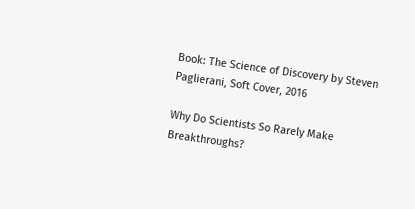Book: The Science of Discovery by Steven Paglierani, Soft Cover, 2016

Why Do Scientists So Rarely Make Breakthroughs?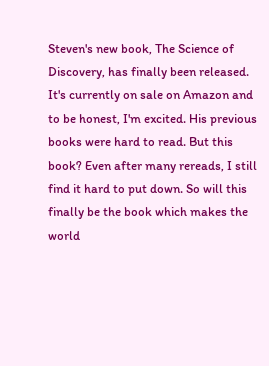Steven's new book, The Science of Discovery, has finally been released. It's currently on sale on Amazon and to be honest, I'm excited. His previous books were hard to read. But this book? Even after many rereads, I still find it hard to put down. So will this finally be the book which makes the world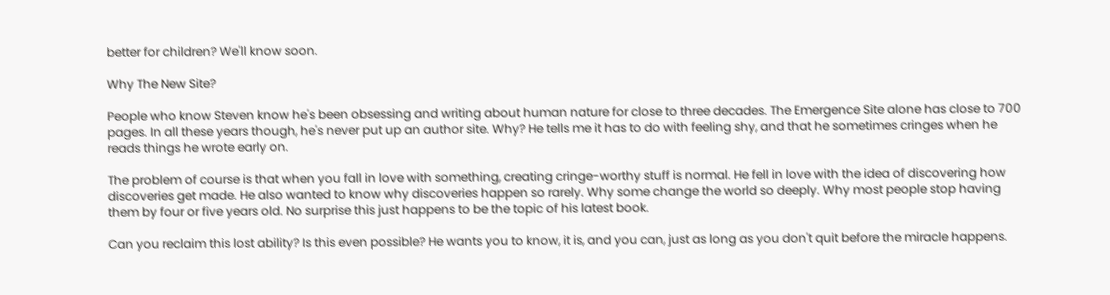better for children? We'll know soon.

Why The New Site?

People who know Steven know he's been obsessing and writing about human nature for close to three decades. The Emergence Site alone has close to 700 pages. In all these years though, he's never put up an author site. Why? He tells me it has to do with feeling shy, and that he sometimes cringes when he reads things he wrote early on.

The problem of course is that when you fall in love with something, creating cringe-worthy stuff is normal. He fell in love with the idea of discovering how discoveries get made. He also wanted to know why discoveries happen so rarely. Why some change the world so deeply. Why most people stop having them by four or five years old. No surprise this just happens to be the topic of his latest book.

Can you reclaim this lost ability? Is this even possible? He wants you to know, it is, and you can, just as long as you don't quit before the miracle happens.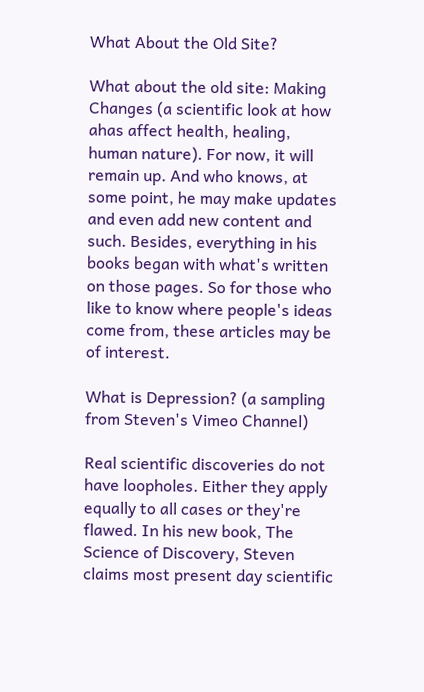What About the Old Site?

What about the old site: Making Changes (a scientific look at how ahas affect health, healing, human nature). For now, it will remain up. And who knows, at some point, he may make updates and even add new content and such. Besides, everything in his books began with what's written on those pages. So for those who like to know where people's ideas come from, these articles may be of interest.

What is Depression? (a sampling from Steven's Vimeo Channel)

Real scientific discoveries do not have loopholes. Either they apply equally to all cases or they're flawed. In his new book, The Science of Discovery, Steven claims most present day scientific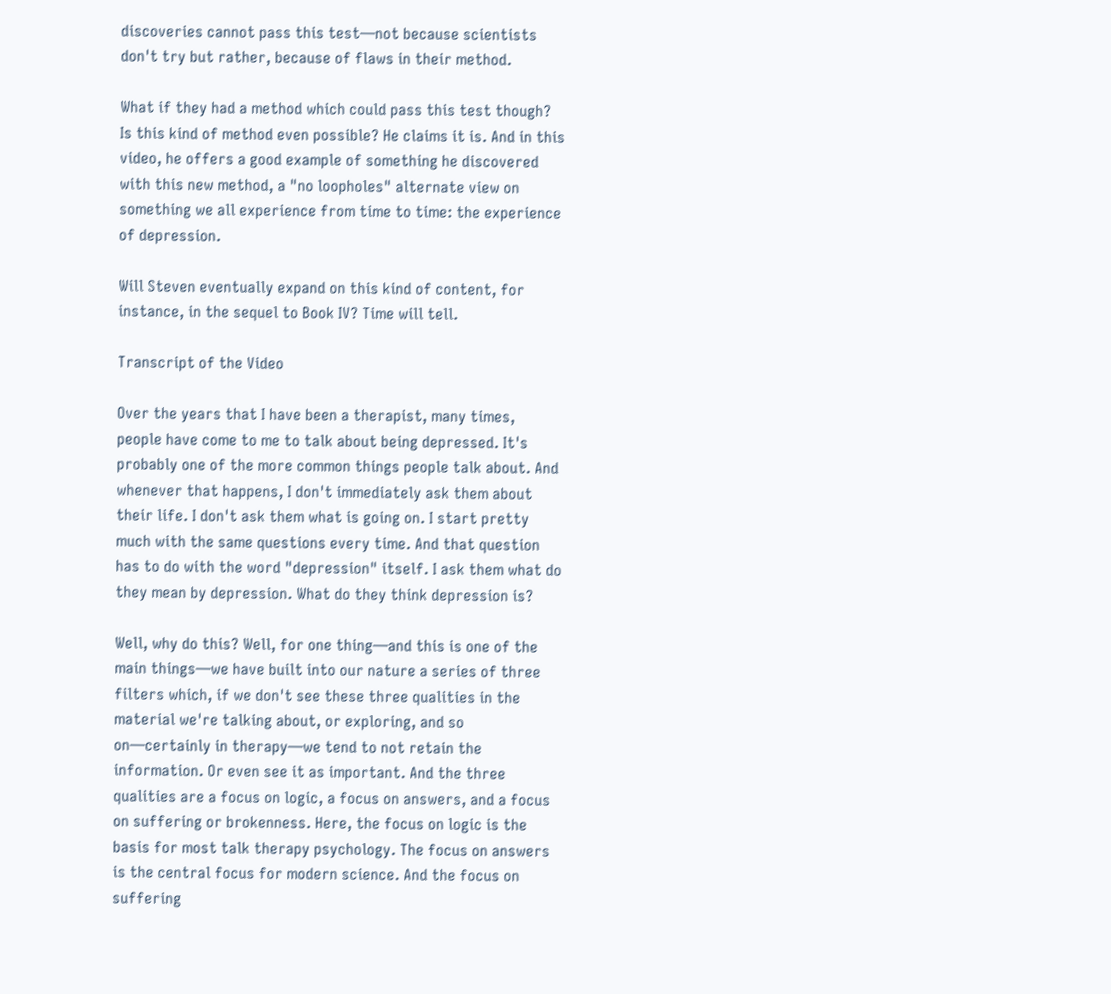discoveries cannot pass this test—not because scientists don't try but rather, because of flaws in their method.

What if they had a method which could pass this test though? Is this kind of method even possible? He claims it is. And in this video, he offers a good example of something he discovered with this new method, a "no loopholes" alternate view on something we all experience from time to time: the experience of depression.

Will Steven eventually expand on this kind of content, for instance, in the sequel to Book IV? Time will tell.

Transcript of the Video

Over the years that I have been a therapist, many times, people have come to me to talk about being depressed. It's probably one of the more common things people talk about. And whenever that happens, I don't immediately ask them about their life. I don't ask them what is going on. I start pretty much with the same questions every time. And that question has to do with the word "depression" itself. I ask them what do they mean by depression. What do they think depression is?

Well, why do this? Well, for one thing—and this is one of the main things—we have built into our nature a series of three filters which, if we don't see these three qualities in the material we're talking about, or exploring, and so on—certainly in therapy—we tend to not retain the information. Or even see it as important. And the three qualities are a focus on logic, a focus on answers, and a focus on suffering or brokenness. Here, the focus on logic is the basis for most talk therapy psychology. The focus on answers is the central focus for modern science. And the focus on suffering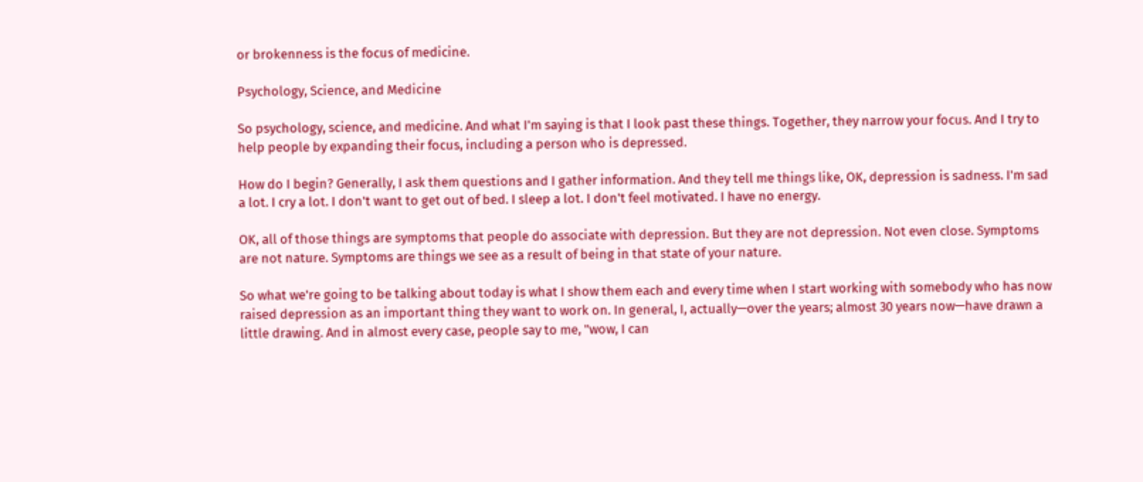or brokenness is the focus of medicine.

Psychology, Science, and Medicine

So psychology, science, and medicine. And what I'm saying is that I look past these things. Together, they narrow your focus. And I try to help people by expanding their focus, including a person who is depressed.

How do I begin? Generally, I ask them questions and I gather information. And they tell me things like, OK, depression is sadness. I'm sad a lot. I cry a lot. I don't want to get out of bed. I sleep a lot. I don't feel motivated. I have no energy.

OK, all of those things are symptoms that people do associate with depression. But they are not depression. Not even close. Symptoms are not nature. Symptoms are things we see as a result of being in that state of your nature.

So what we're going to be talking about today is what I show them each and every time when I start working with somebody who has now raised depression as an important thing they want to work on. In general, I, actually—over the years; almost 30 years now—have drawn a little drawing. And in almost every case, people say to me, "wow, I can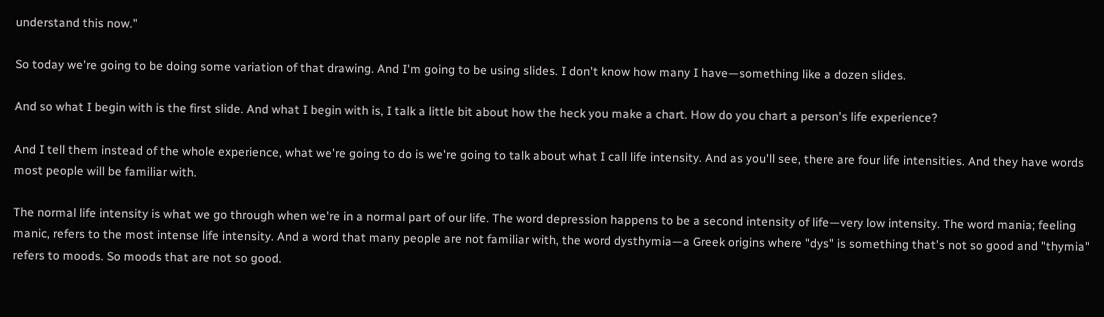understand this now."

So today we're going to be doing some variation of that drawing. And I'm going to be using slides. I don't know how many I have—something like a dozen slides.

And so what I begin with is the first slide. And what I begin with is, I talk a little bit about how the heck you make a chart. How do you chart a person's life experience?

And I tell them instead of the whole experience, what we're going to do is we're going to talk about what I call life intensity. And as you'll see, there are four life intensities. And they have words most people will be familiar with.

The normal life intensity is what we go through when we're in a normal part of our life. The word depression happens to be a second intensity of life—very low intensity. The word mania; feeling manic, refers to the most intense life intensity. And a word that many people are not familiar with, the word dysthymia—a Greek origins where "dys" is something that's not so good and "thymia" refers to moods. So moods that are not so good.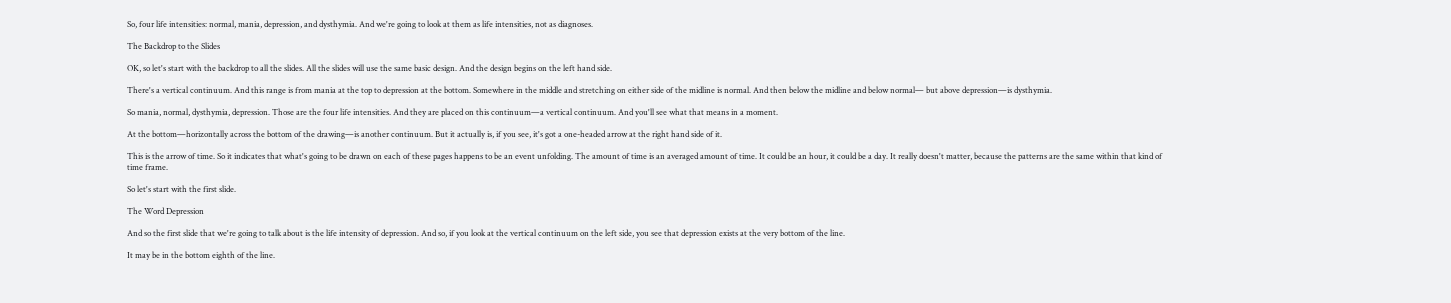So, four life intensities: normal, mania, depression, and dysthymia. And we're going to look at them as life intensities, not as diagnoses.

The Backdrop to the Slides

OK, so let's start with the backdrop to all the slides. All the slides will use the same basic design. And the design begins on the left hand side.

There's a vertical continuum. And this range is from mania at the top to depression at the bottom. Somewhere in the middle and stretching on either side of the midline is normal. And then below the midline and below normal— but above depression—is dysthymia.

So mania, normal, dysthymia, depression. Those are the four life intensities. And they are placed on this continuum—a vertical continuum. And you'll see what that means in a moment.

At the bottom—horizontally across the bottom of the drawing—is another continuum. But it actually is, if you see, it's got a one-headed arrow at the right hand side of it.

This is the arrow of time. So it indicates that what's going to be drawn on each of these pages happens to be an event unfolding. The amount of time is an averaged amount of time. It could be an hour, it could be a day. It really doesn't matter, because the patterns are the same within that kind of time frame.

So let's start with the first slide.

The Word Depression

And so the first slide that we're going to talk about is the life intensity of depression. And so, if you look at the vertical continuum on the left side, you see that depression exists at the very bottom of the line.

It may be in the bottom eighth of the line.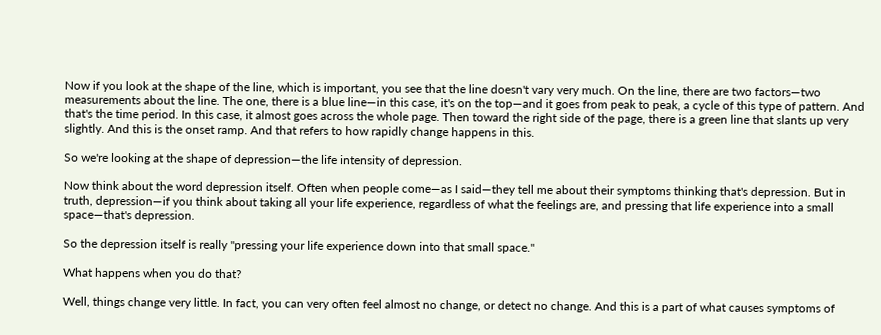Now if you look at the shape of the line, which is important, you see that the line doesn't vary very much. On the line, there are two factors—two measurements about the line. The one, there is a blue line—in this case, it's on the top—and it goes from peak to peak, a cycle of this type of pattern. And that's the time period. In this case, it almost goes across the whole page. Then toward the right side of the page, there is a green line that slants up very slightly. And this is the onset ramp. And that refers to how rapidly change happens in this.

So we're looking at the shape of depression—the life intensity of depression.

Now think about the word depression itself. Often when people come—as I said—they tell me about their symptoms thinking that's depression. But in truth, depression—if you think about taking all your life experience, regardless of what the feelings are, and pressing that life experience into a small space—that's depression.

So the depression itself is really "pressing your life experience down into that small space."

What happens when you do that?

Well, things change very little. In fact, you can very often feel almost no change, or detect no change. And this is a part of what causes symptoms of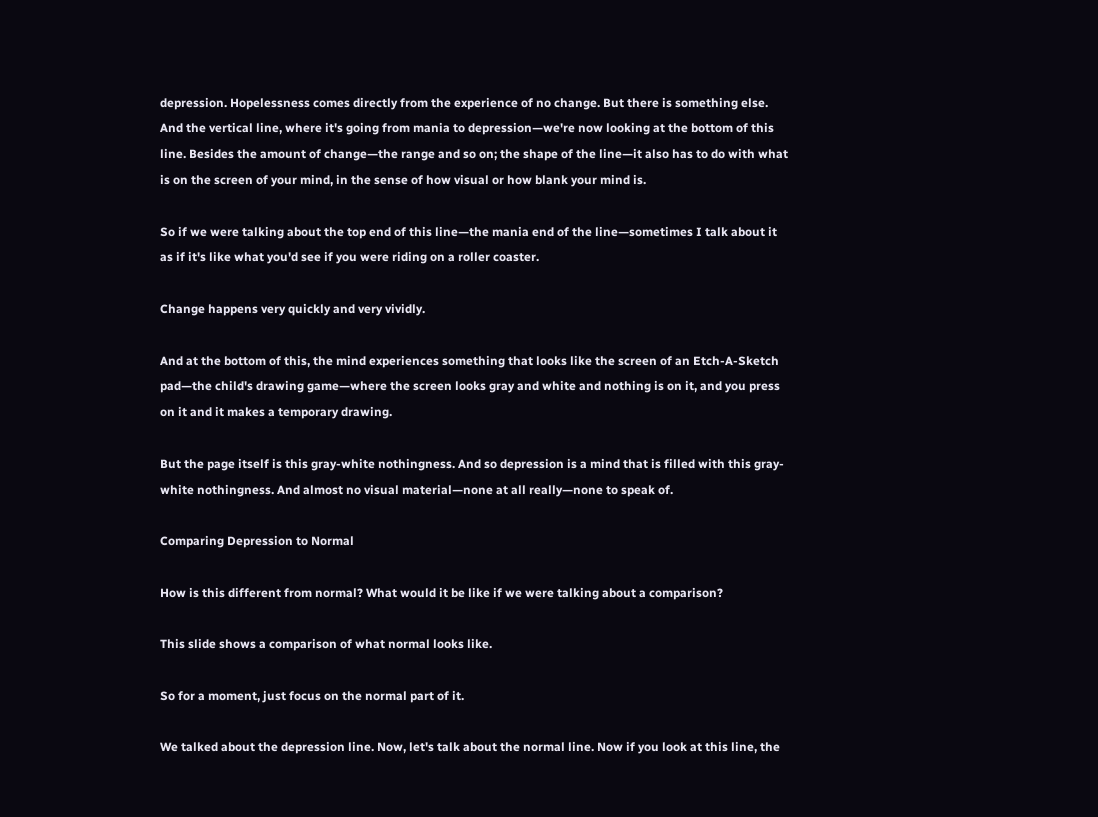depression. Hopelessness comes directly from the experience of no change. But there is something else. And the vertical line, where it's going from mania to depression—we're now looking at the bottom of this line. Besides the amount of change—the range and so on; the shape of the line—it also has to do with what is on the screen of your mind, in the sense of how visual or how blank your mind is.

So if we were talking about the top end of this line—the mania end of the line—sometimes I talk about it as if it's like what you'd see if you were riding on a roller coaster.

Change happens very quickly and very vividly.

And at the bottom of this, the mind experiences something that looks like the screen of an Etch-A-Sketch pad—the child's drawing game—where the screen looks gray and white and nothing is on it, and you press on it and it makes a temporary drawing.

But the page itself is this gray-white nothingness. And so depression is a mind that is filled with this gray-white nothingness. And almost no visual material—none at all really—none to speak of.

Comparing Depression to Normal

How is this different from normal? What would it be like if we were talking about a comparison?

This slide shows a comparison of what normal looks like.

So for a moment, just focus on the normal part of it.

We talked about the depression line. Now, let's talk about the normal line. Now if you look at this line, the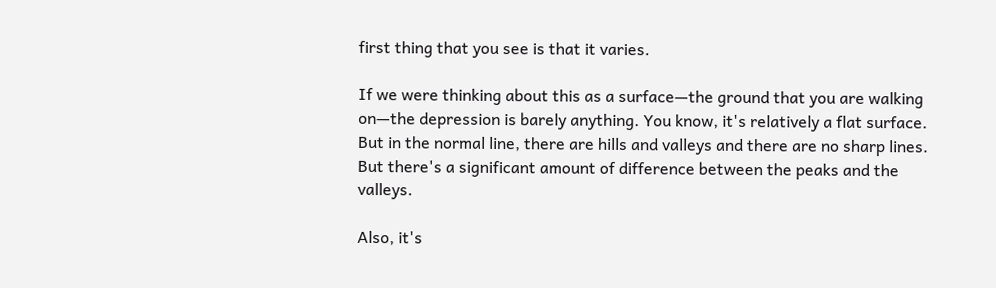first thing that you see is that it varies.

If we were thinking about this as a surface—the ground that you are walking on—the depression is barely anything. You know, it's relatively a flat surface. But in the normal line, there are hills and valleys and there are no sharp lines. But there's a significant amount of difference between the peaks and the valleys.

Also, it's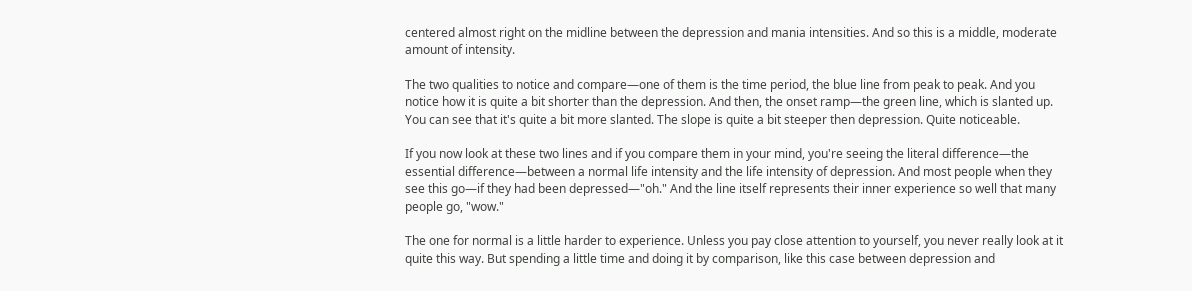centered almost right on the midline between the depression and mania intensities. And so this is a middle, moderate amount of intensity.

The two qualities to notice and compare—one of them is the time period, the blue line from peak to peak. And you notice how it is quite a bit shorter than the depression. And then, the onset ramp—the green line, which is slanted up. You can see that it's quite a bit more slanted. The slope is quite a bit steeper then depression. Quite noticeable.

If you now look at these two lines and if you compare them in your mind, you're seeing the literal difference—the essential difference—between a normal life intensity and the life intensity of depression. And most people when they see this go—if they had been depressed—"oh." And the line itself represents their inner experience so well that many people go, "wow."

The one for normal is a little harder to experience. Unless you pay close attention to yourself, you never really look at it quite this way. But spending a little time and doing it by comparison, like this case between depression and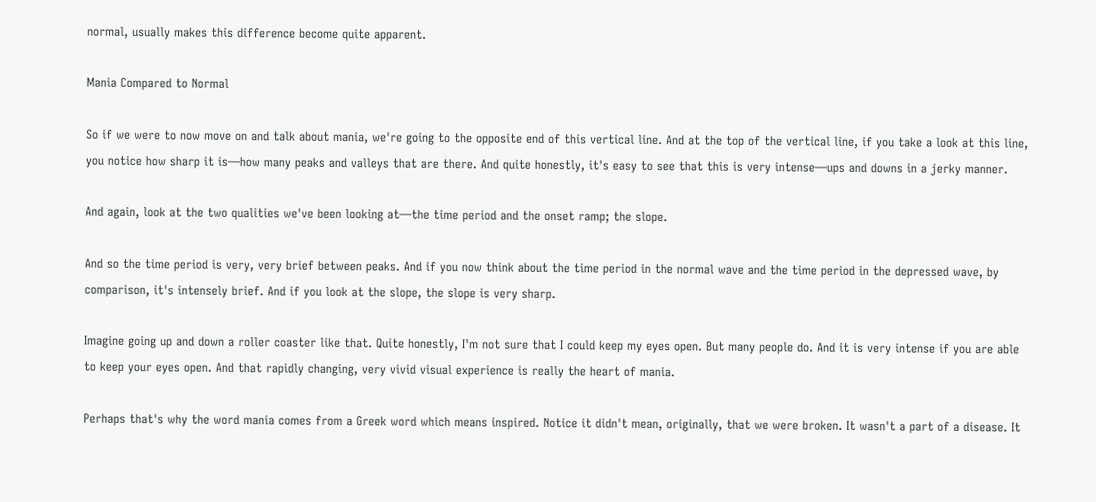normal, usually makes this difference become quite apparent.

Mania Compared to Normal

So if we were to now move on and talk about mania, we're going to the opposite end of this vertical line. And at the top of the vertical line, if you take a look at this line, you notice how sharp it is—how many peaks and valleys that are there. And quite honestly, it's easy to see that this is very intense—ups and downs in a jerky manner.

And again, look at the two qualities we've been looking at—the time period and the onset ramp; the slope.

And so the time period is very, very brief between peaks. And if you now think about the time period in the normal wave and the time period in the depressed wave, by comparison, it's intensely brief. And if you look at the slope, the slope is very sharp.

Imagine going up and down a roller coaster like that. Quite honestly, I'm not sure that I could keep my eyes open. But many people do. And it is very intense if you are able to keep your eyes open. And that rapidly changing, very vivid visual experience is really the heart of mania.

Perhaps that's why the word mania comes from a Greek word which means inspired. Notice it didn't mean, originally, that we were broken. It wasn't a part of a disease. It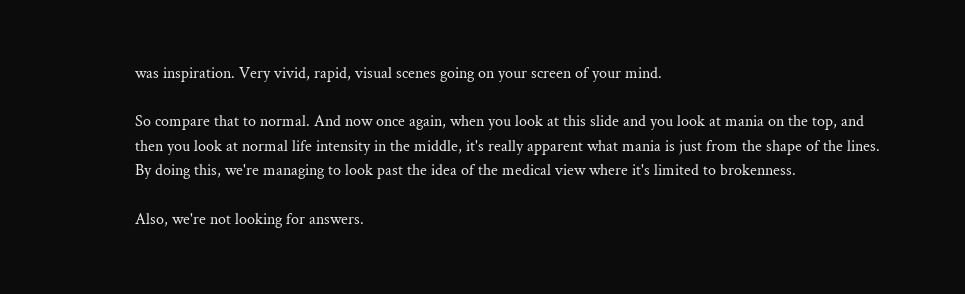was inspiration. Very vivid, rapid, visual scenes going on your screen of your mind.

So compare that to normal. And now once again, when you look at this slide and you look at mania on the top, and then you look at normal life intensity in the middle, it's really apparent what mania is just from the shape of the lines. By doing this, we're managing to look past the idea of the medical view where it's limited to brokenness.

Also, we're not looking for answers.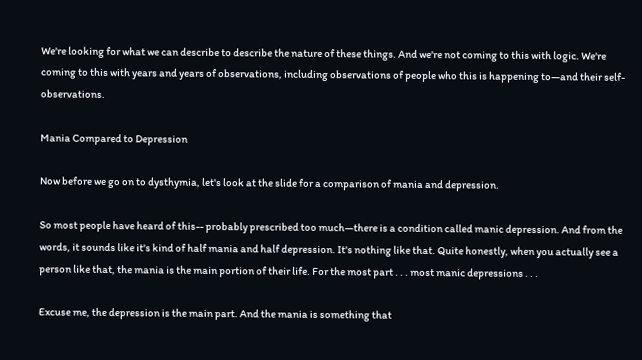We're looking for what we can describe to describe the nature of these things. And we're not coming to this with logic. We're coming to this with years and years of observations, including observations of people who this is happening to—and their self-observations.

Mania Compared to Depression

Now before we go on to dysthymia, let's look at the slide for a comparison of mania and depression.

So most people have heard of this-- probably prescribed too much—there is a condition called manic depression. And from the words, it sounds like it's kind of half mania and half depression. It's nothing like that. Quite honestly, when you actually see a person like that, the mania is the main portion of their life. For the most part . . . most manic depressions . . .

Excuse me, the depression is the main part. And the mania is something that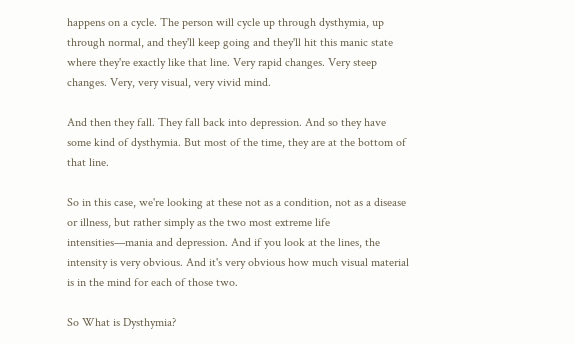happens on a cycle. The person will cycle up through dysthymia, up through normal, and they'll keep going and they'll hit this manic state where they're exactly like that line. Very rapid changes. Very steep changes. Very, very visual, very vivid mind.

And then they fall. They fall back into depression. And so they have some kind of dysthymia. But most of the time, they are at the bottom of that line.

So in this case, we're looking at these not as a condition, not as a disease or illness, but rather simply as the two most extreme life intensities—mania and depression. And if you look at the lines, the intensity is very obvious. And it's very obvious how much visual material is in the mind for each of those two.

So What is Dysthymia?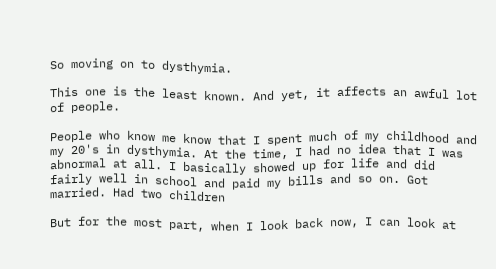So moving on to dysthymia.

This one is the least known. And yet, it affects an awful lot of people.

People who know me know that I spent much of my childhood and my 20's in dysthymia. At the time, I had no idea that I was abnormal at all. I basically showed up for life and did fairly well in school and paid my bills and so on. Got married. Had two children

But for the most part, when I look back now, I can look at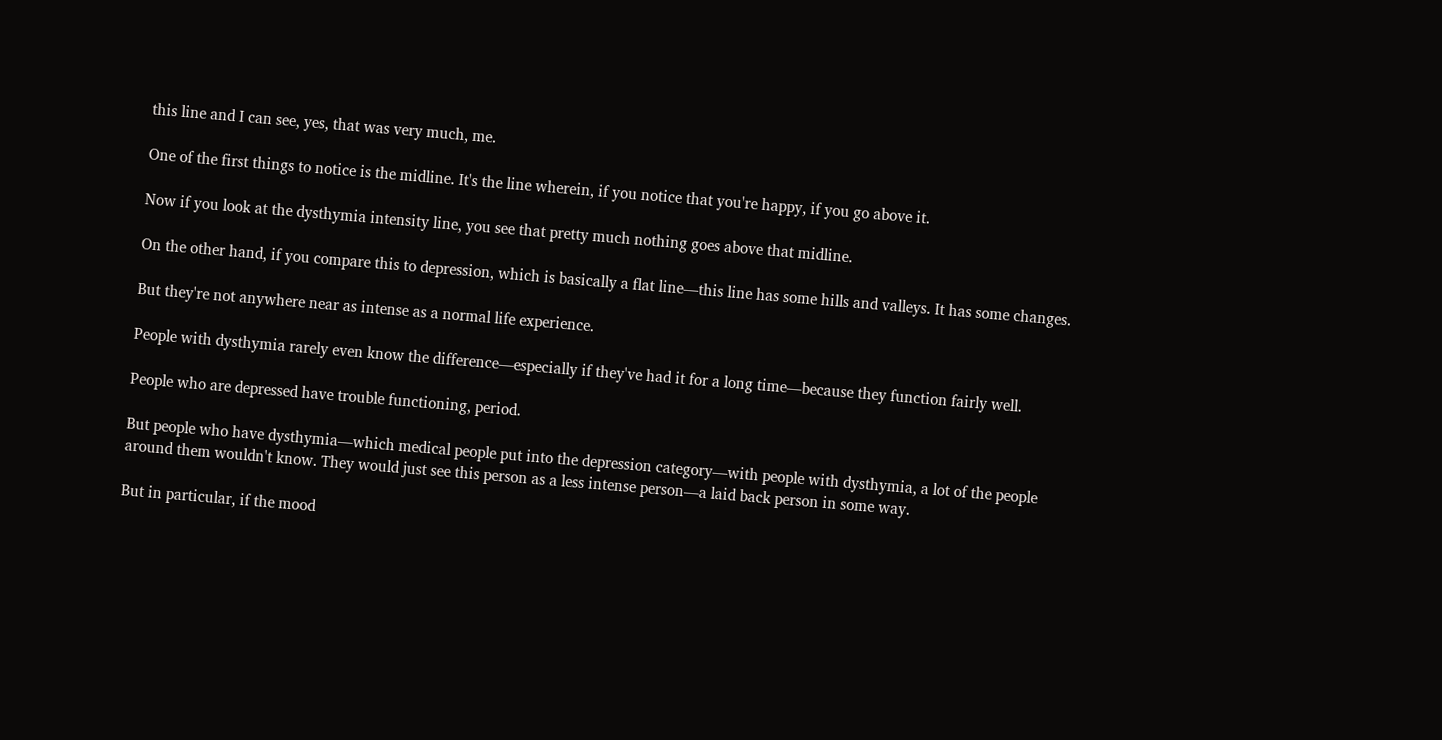this line and I can see, yes, that was very much, me.

One of the first things to notice is the midline. It's the line wherein, if you notice that you're happy, if you go above it.

Now if you look at the dysthymia intensity line, you see that pretty much nothing goes above that midline.

On the other hand, if you compare this to depression, which is basically a flat line—this line has some hills and valleys. It has some changes.

But they're not anywhere near as intense as a normal life experience.

People with dysthymia rarely even know the difference—especially if they've had it for a long time—because they function fairly well.

People who are depressed have trouble functioning, period.

But people who have dysthymia—which medical people put into the depression category—with people with dysthymia, a lot of the people around them wouldn't know. They would just see this person as a less intense person—a laid back person in some way.

But in particular, if the mood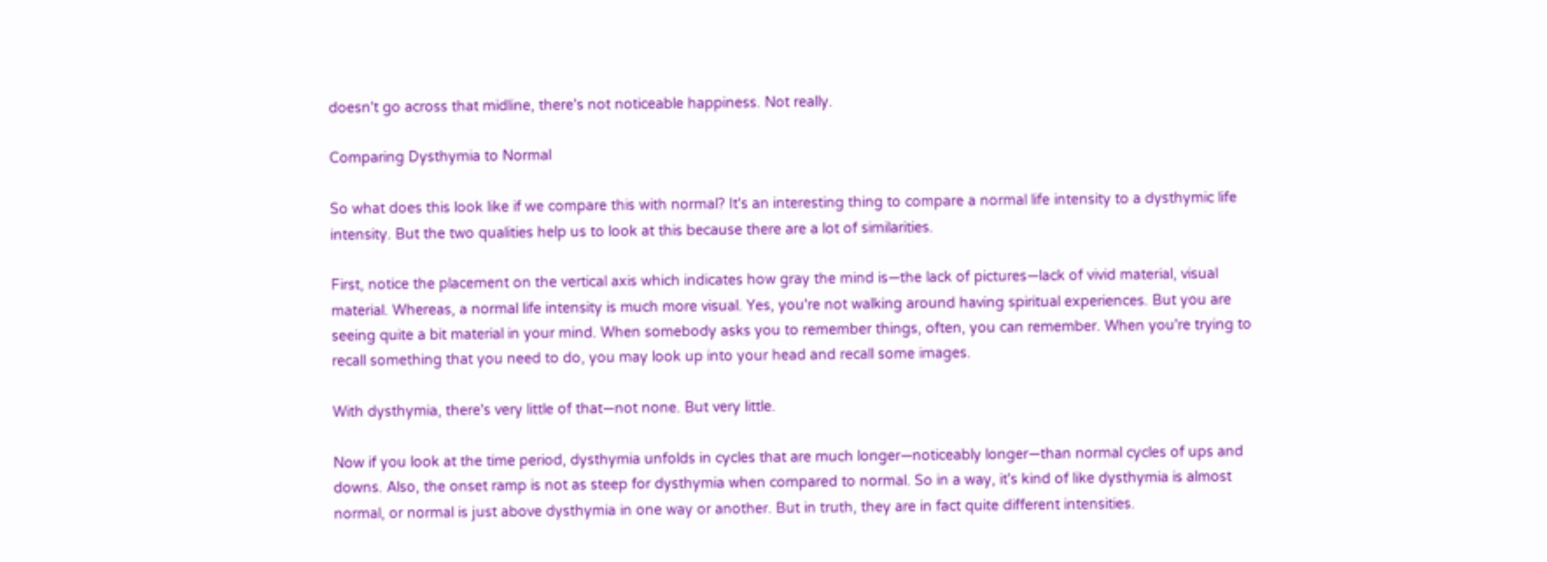doesn't go across that midline, there's not noticeable happiness. Not really.

Comparing Dysthymia to Normal

So what does this look like if we compare this with normal? It's an interesting thing to compare a normal life intensity to a dysthymic life intensity. But the two qualities help us to look at this because there are a lot of similarities.

First, notice the placement on the vertical axis which indicates how gray the mind is—the lack of pictures—lack of vivid material, visual material. Whereas, a normal life intensity is much more visual. Yes, you're not walking around having spiritual experiences. But you are seeing quite a bit material in your mind. When somebody asks you to remember things, often, you can remember. When you're trying to recall something that you need to do, you may look up into your head and recall some images.

With dysthymia, there's very little of that—not none. But very little.

Now if you look at the time period, dysthymia unfolds in cycles that are much longer—noticeably longer—than normal cycles of ups and downs. Also, the onset ramp is not as steep for dysthymia when compared to normal. So in a way, it's kind of like dysthymia is almost normal, or normal is just above dysthymia in one way or another. But in truth, they are in fact quite different intensities.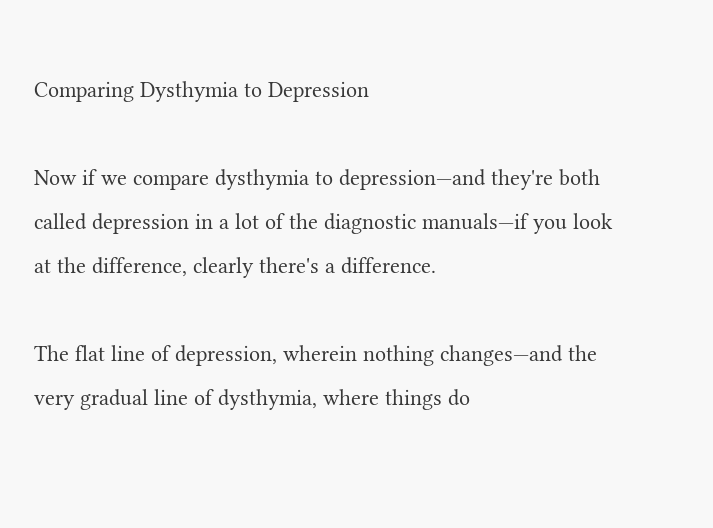Comparing Dysthymia to Depression

Now if we compare dysthymia to depression—and they're both called depression in a lot of the diagnostic manuals—if you look at the difference, clearly there's a difference.

The flat line of depression, wherein nothing changes—and the very gradual line of dysthymia, where things do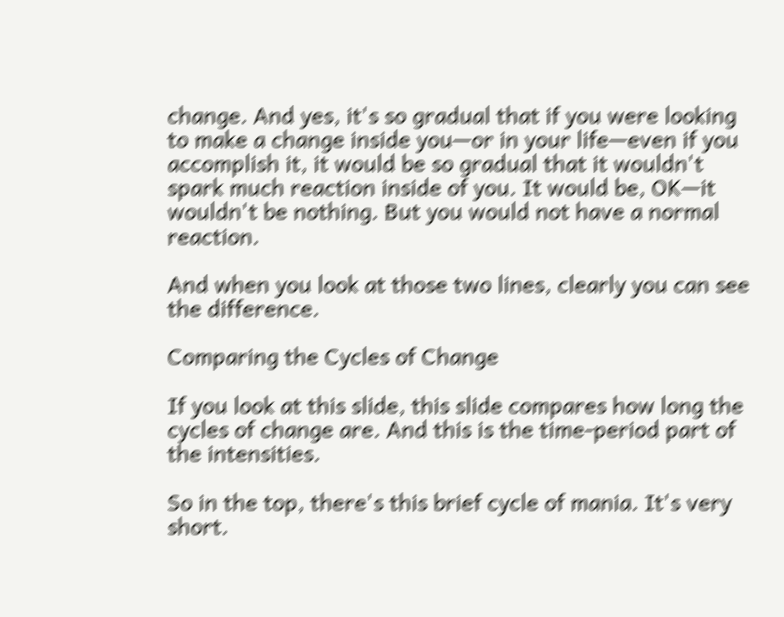change. And yes, it's so gradual that if you were looking to make a change inside you—or in your life—even if you accomplish it, it would be so gradual that it wouldn't spark much reaction inside of you. It would be, OK—it wouldn't be nothing. But you would not have a normal reaction.

And when you look at those two lines, clearly you can see the difference.

Comparing the Cycles of Change

If you look at this slide, this slide compares how long the cycles of change are. And this is the time-period part of the intensities.

So in the top, there's this brief cycle of mania. It's very short.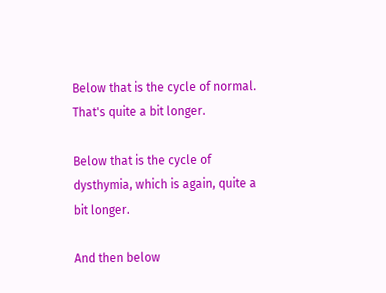Below that is the cycle of normal. That's quite a bit longer.

Below that is the cycle of dysthymia, which is again, quite a bit longer.

And then below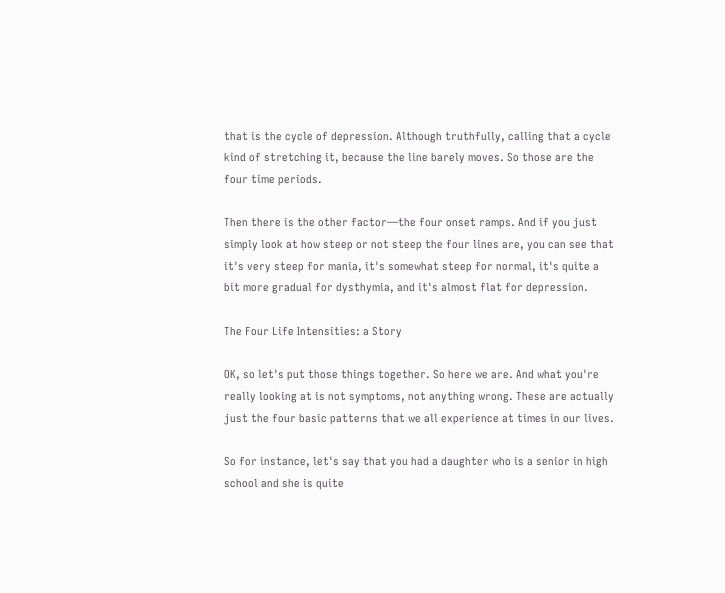that is the cycle of depression. Although truthfully, calling that a cycle kind of stretching it, because the line barely moves. So those are the four time periods.

Then there is the other factor—the four onset ramps. And if you just simply look at how steep or not steep the four lines are, you can see that it's very steep for mania, it's somewhat steep for normal, it's quite a bit more gradual for dysthymia, and it's almost flat for depression.

The Four Life Intensities: a Story

OK, so let's put those things together. So here we are. And what you're really looking at is not symptoms, not anything wrong. These are actually just the four basic patterns that we all experience at times in our lives.

So for instance, let's say that you had a daughter who is a senior in high school and she is quite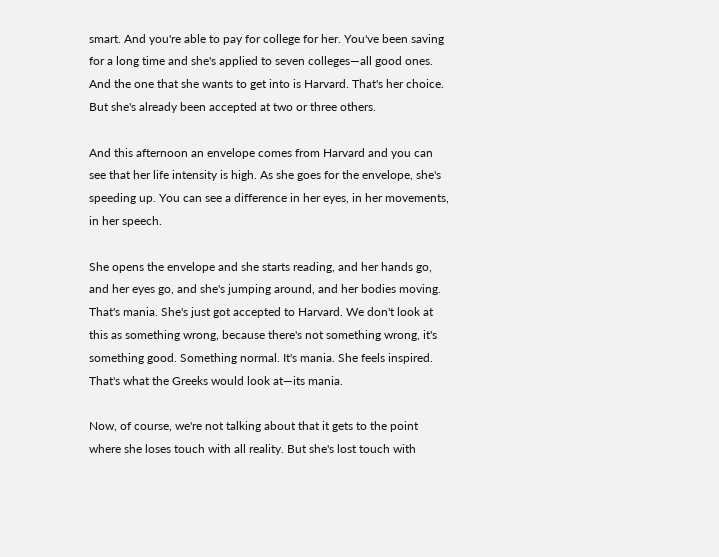smart. And you're able to pay for college for her. You've been saving for a long time and she's applied to seven colleges—all good ones. And the one that she wants to get into is Harvard. That's her choice. But she's already been accepted at two or three others.

And this afternoon an envelope comes from Harvard and you can see that her life intensity is high. As she goes for the envelope, she's speeding up. You can see a difference in her eyes, in her movements, in her speech.

She opens the envelope and she starts reading, and her hands go, and her eyes go, and she's jumping around, and her bodies moving. That's mania. She's just got accepted to Harvard. We don't look at this as something wrong, because there's not something wrong, it's something good. Something normal. It's mania. She feels inspired. That's what the Greeks would look at—its mania.

Now, of course, we're not talking about that it gets to the point where she loses touch with all reality. But she's lost touch with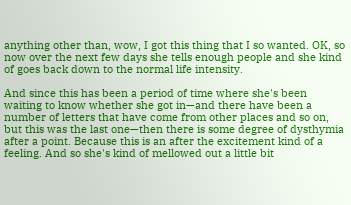anything other than, wow, I got this thing that I so wanted. OK, so now over the next few days she tells enough people and she kind of goes back down to the normal life intensity.

And since this has been a period of time where she's been waiting to know whether she got in—and there have been a number of letters that have come from other places and so on, but this was the last one—then there is some degree of dysthymia after a point. Because this is an after the excitement kind of a feeling. And so she's kind of mellowed out a little bit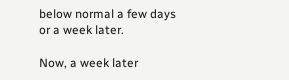below normal a few days or a week later.

Now, a week later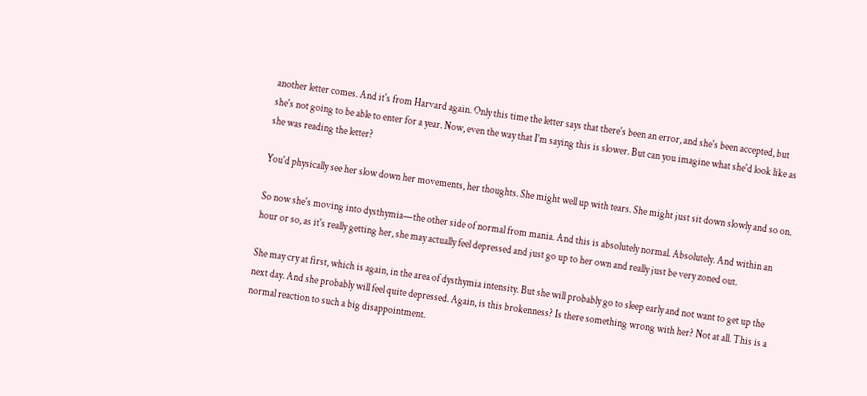another letter comes. And it's from Harvard again. Only this time the letter says that there's been an error, and she's been accepted, but she's not going to be able to enter for a year. Now, even the way that I'm saying this is slower. But can you imagine what she'd look like as she was reading the letter?

You'd physically see her slow down her movements, her thoughts. She might well up with tears. She might just sit down slowly and so on.

So now she's moving into dysthymia—the other side of normal from mania. And this is absolutely normal. Absolutely. And within an hour or so, as it's really getting her, she may actually feel depressed and just go up to her own and really just be very zoned out.

She may cry at first, which is again, in the area of dysthymia intensity. But she will probably go to sleep early and not want to get up the next day. And she probably will feel quite depressed. Again, is this brokenness? Is there something wrong with her? Not at all. This is a normal reaction to such a big disappointment.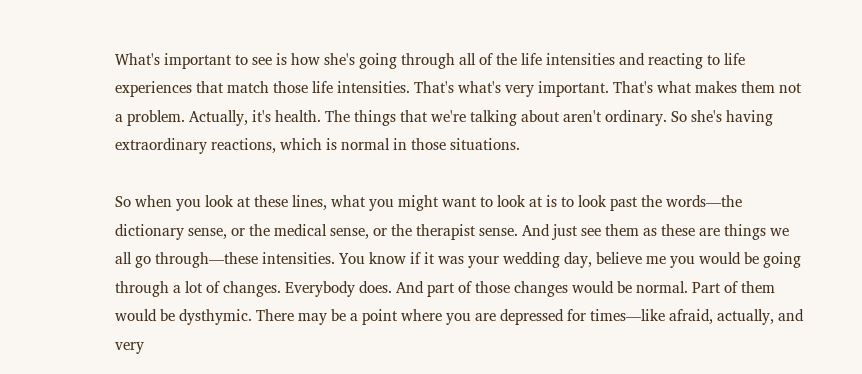What's important to see is how she's going through all of the life intensities and reacting to life experiences that match those life intensities. That's what's very important. That's what makes them not a problem. Actually, it's health. The things that we're talking about aren't ordinary. So she's having extraordinary reactions, which is normal in those situations.

So when you look at these lines, what you might want to look at is to look past the words—the dictionary sense, or the medical sense, or the therapist sense. And just see them as these are things we all go through—these intensities. You know if it was your wedding day, believe me you would be going through a lot of changes. Everybody does. And part of those changes would be normal. Part of them would be dysthymic. There may be a point where you are depressed for times—like afraid, actually, and very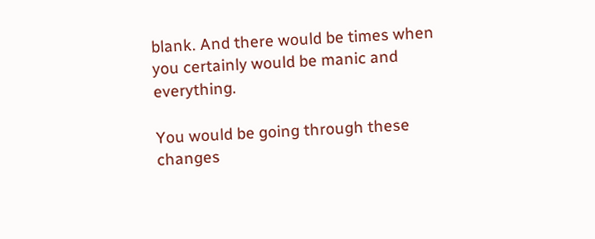blank. And there would be times when you certainly would be manic and everything.

You would be going through these changes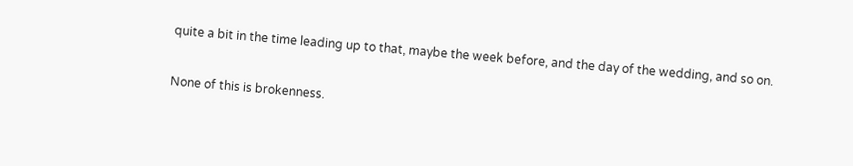quite a bit in the time leading up to that, maybe the week before, and the day of the wedding, and so on.

None of this is brokenness.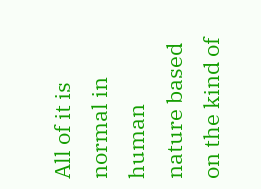All of it is normal in human nature based on the kind of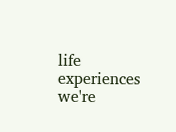life experiences we're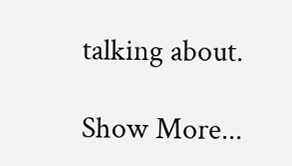talking about.

Show More...